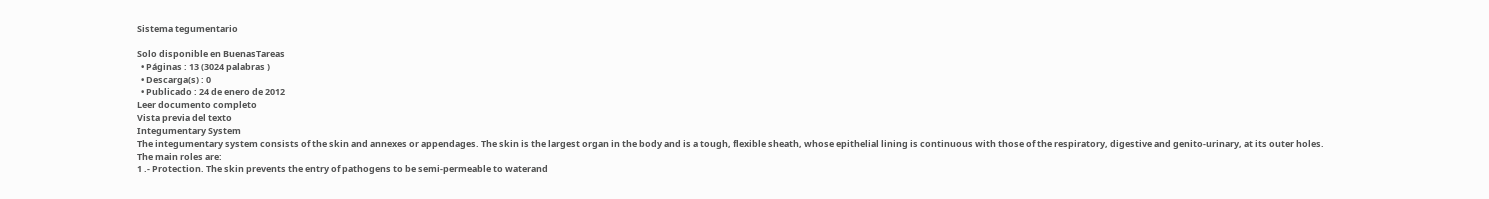Sistema tegumentario

Solo disponible en BuenasTareas
  • Páginas : 13 (3024 palabras )
  • Descarga(s) : 0
  • Publicado : 24 de enero de 2012
Leer documento completo
Vista previa del texto
Integumentary System
The integumentary system consists of the skin and annexes or appendages. The skin is the largest organ in the body and is a tough, flexible sheath, whose epithelial lining is continuous with those of the respiratory, digestive and genito-urinary, at its outer holes.
The main roles are:
1 .- Protection. The skin prevents the entry of pathogens to be semi-permeable to waterand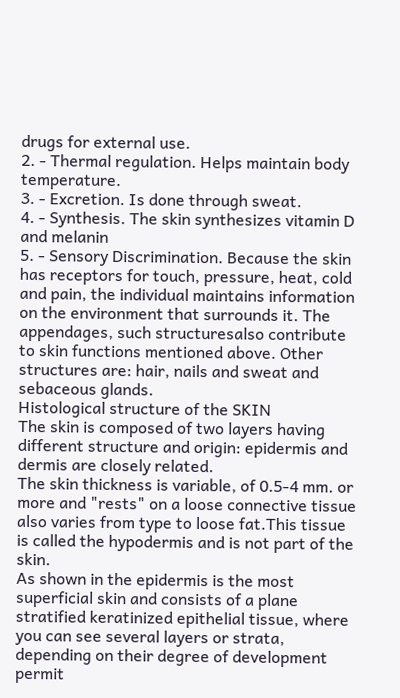drugs for external use.
2. - Thermal regulation. Helps maintain body temperature.
3. - Excretion. Is done through sweat.
4. - Synthesis. The skin synthesizes vitamin D and melanin
5. - Sensory Discrimination. Because the skin has receptors for touch, pressure, heat, cold and pain, the individual maintains information on the environment that surrounds it. The appendages, such structuresalso contribute to skin functions mentioned above. Other structures are: hair, nails and sweat and sebaceous glands.
Histological structure of the SKIN
The skin is composed of two layers having different structure and origin: epidermis and dermis are closely related.
The skin thickness is variable, of 0.5-4 mm. or more and "rests" on a loose connective tissue also varies from type to loose fat.This tissue is called the hypodermis and is not part of the skin.
As shown in the epidermis is the most superficial skin and consists of a plane stratified keratinized epithelial tissue, where you can see several layers or strata, depending on their degree of development permit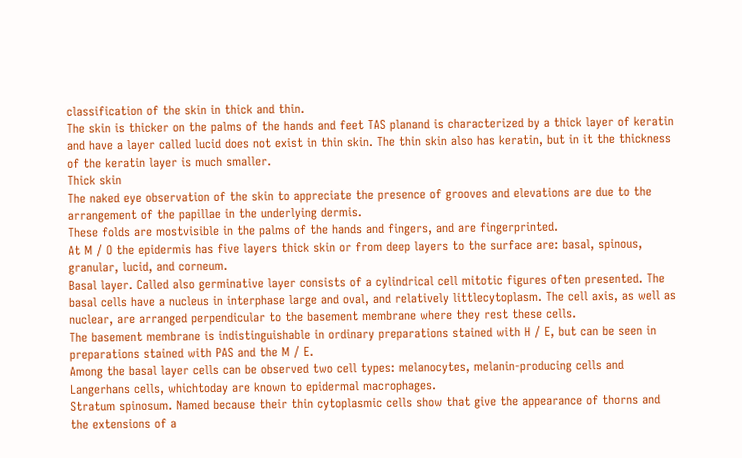classification of the skin in thick and thin.
The skin is thicker on the palms of the hands and feet TAS planand is characterized by a thick layer of keratin and have a layer called lucid does not exist in thin skin. The thin skin also has keratin, but in it the thickness of the keratin layer is much smaller.
Thick skin
The naked eye observation of the skin to appreciate the presence of grooves and elevations are due to the arrangement of the papillae in the underlying dermis.
These folds are mostvisible in the palms of the hands and fingers, and are fingerprinted.
At M / O the epidermis has five layers thick skin or from deep layers to the surface are: basal, spinous, granular, lucid, and corneum.
Basal layer. Called also germinative layer consists of a cylindrical cell mitotic figures often presented. The basal cells have a nucleus in interphase large and oval, and relatively littlecytoplasm. The cell axis, as well as nuclear, are arranged perpendicular to the basement membrane where they rest these cells.
The basement membrane is indistinguishable in ordinary preparations stained with H / E, but can be seen in preparations stained with PAS and the M / E.
Among the basal layer cells can be observed two cell types: melanocytes, melanin-producing cells and Langerhans cells, whichtoday are known to epidermal macrophages.
Stratum spinosum. Named because their thin cytoplasmic cells show that give the appearance of thorns and the extensions of a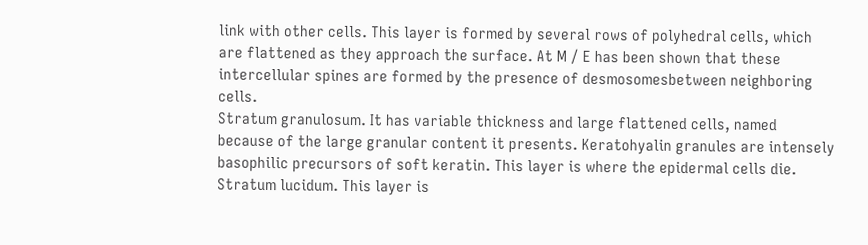link with other cells. This layer is formed by several rows of polyhedral cells, which are flattened as they approach the surface. At M / E has been shown that these intercellular spines are formed by the presence of desmosomesbetween neighboring cells.
Stratum granulosum. It has variable thickness and large flattened cells, named because of the large granular content it presents. Keratohyalin granules are intensely basophilic precursors of soft keratin. This layer is where the epidermal cells die.
Stratum lucidum. This layer is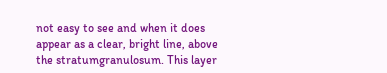not easy to see and when it does appear as a clear, bright line, above the stratumgranulosum. This layer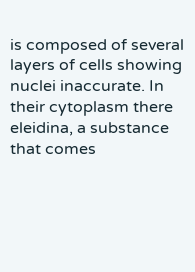is composed of several layers of cells showing nuclei inaccurate. In their cytoplasm there eleidina, a substance that comes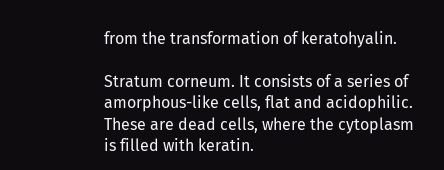from the transformation of keratohyalin.

Stratum corneum. It consists of a series of amorphous-like cells, flat and acidophilic. These are dead cells, where the cytoplasm is filled with keratin.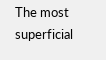The most superficial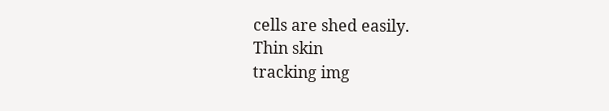cells are shed easily.
Thin skin
tracking img